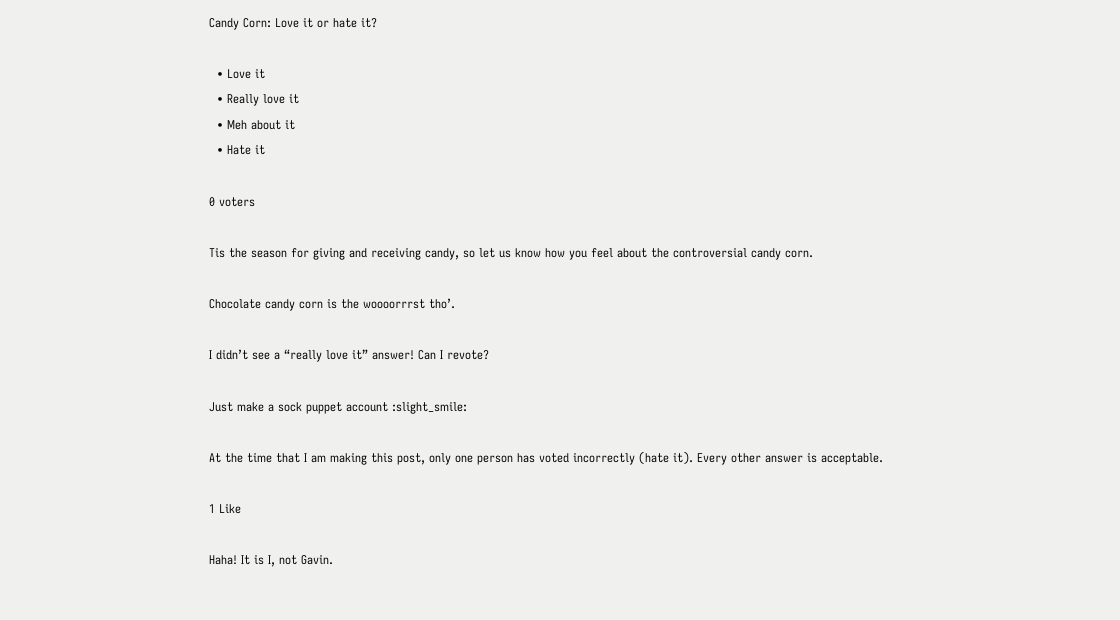Candy Corn: Love it or hate it?

  • Love it
  • Really love it
  • Meh about it
  • Hate it

0 voters

Tis the season for giving and receiving candy, so let us know how you feel about the controversial candy corn.

Chocolate candy corn is the woooorrrst tho’.

I didn’t see a “really love it” answer! Can I revote?

Just make a sock puppet account :slight_smile:

At the time that I am making this post, only one person has voted incorrectly (hate it). Every other answer is acceptable.

1 Like

Haha! It is I, not Gavin.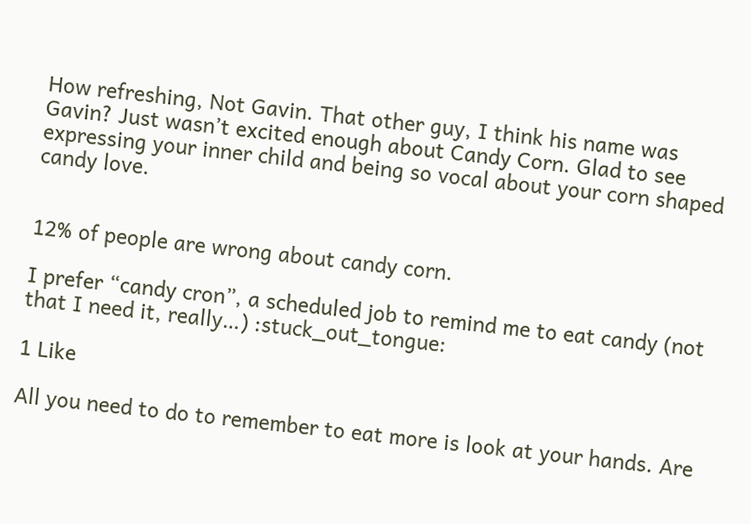How refreshing, Not Gavin. That other guy, I think his name was Gavin? Just wasn’t excited enough about Candy Corn. Glad to see expressing your inner child and being so vocal about your corn shaped candy love.


12% of people are wrong about candy corn.

I prefer “candy cron”, a scheduled job to remind me to eat candy (not that I need it, really…) :stuck_out_tongue:

1 Like

All you need to do to remember to eat more is look at your hands. Are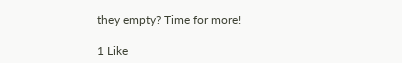they empty? Time for more!

1 Like